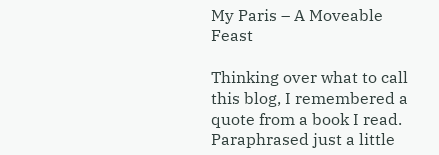My Paris – A Moveable Feast

Thinking over what to call this blog, I remembered a quote from a book I read. Paraphrased just a little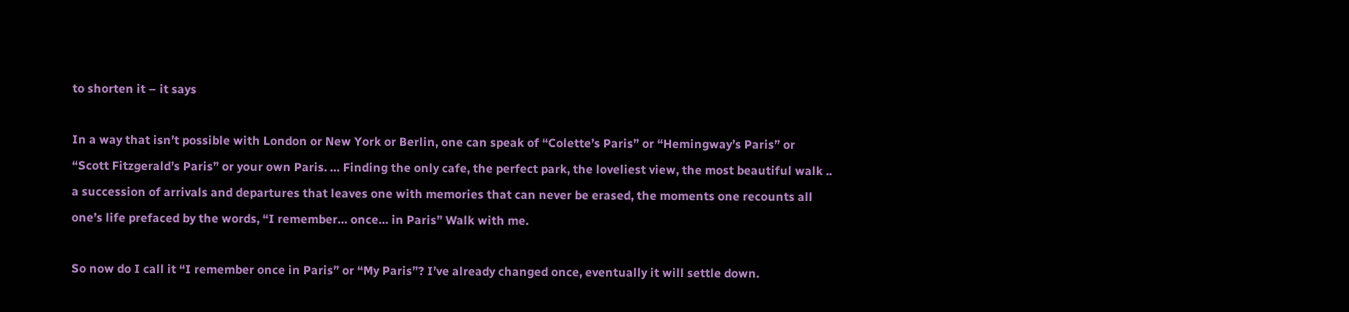to shorten it – it says

In a way that isn’t possible with London or New York or Berlin, one can speak of “Colette’s Paris” or “Hemingway’s Paris” or “Scott Fitzgerald’s Paris” or your own Paris. … Finding the only cafe, the perfect park, the loveliest view, the most beautiful walk .. a succession of arrivals and departures that leaves one with memories that can never be erased, the moments one recounts all one’s life prefaced by the words, “I remember… once… in Paris” Walk with me.

So now do I call it “I remember once in Paris” or “My Paris”? I’ve already changed once, eventually it will settle down.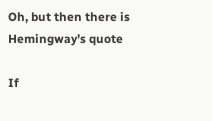Oh, but then there is Hemingway’s quote

If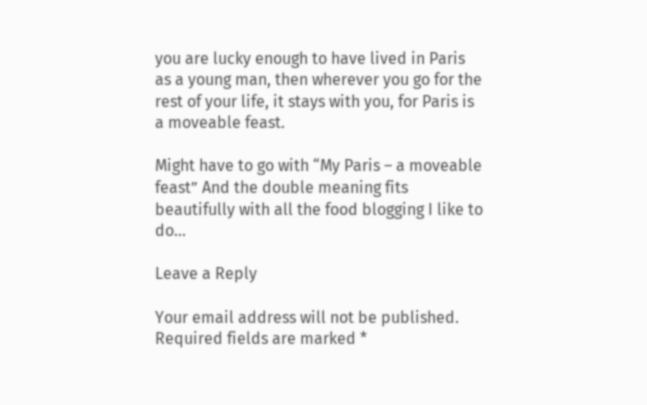you are lucky enough to have lived in Paris as a young man, then wherever you go for the rest of your life, it stays with you, for Paris is a moveable feast.

Might have to go with “My Paris – a moveable feast” And the double meaning fits beautifully with all the food blogging I like to do…

Leave a Reply

Your email address will not be published. Required fields are marked *